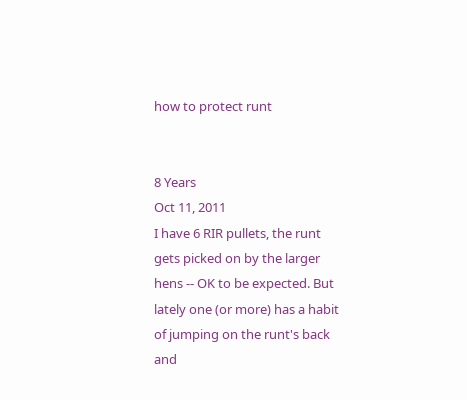how to protect runt


8 Years
Oct 11, 2011
I have 6 RIR pullets, the runt gets picked on by the larger hens -- OK to be expected. But lately one (or more) has a habit of jumping on the runt's back and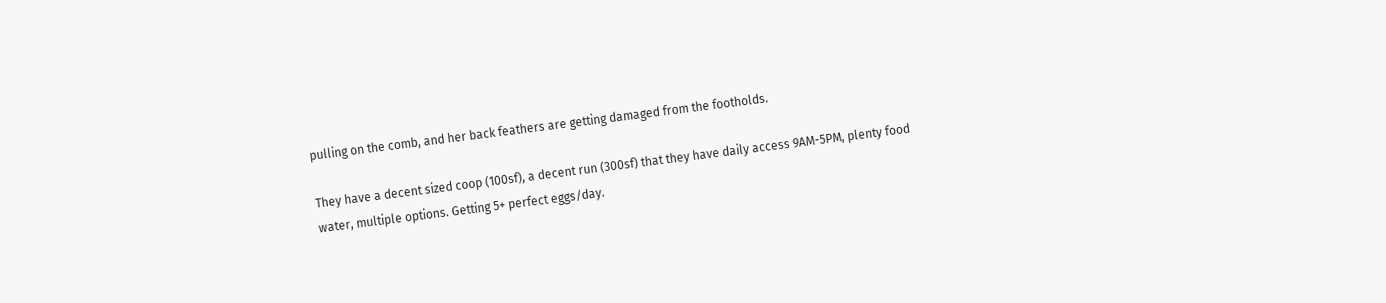pulling on the comb, and her back feathers are getting damaged from the footholds.

They have a decent sized coop (100sf), a decent run (300sf) that they have daily access 9AM-5PM, plenty food water, multiple options. Getting 5+ perfect eggs/day.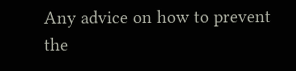Any advice on how to prevent the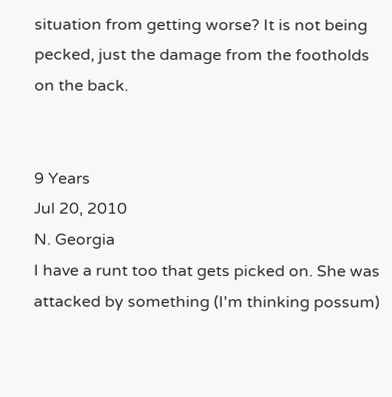situation from getting worse? It is not being pecked, just the damage from the footholds on the back.


9 Years
Jul 20, 2010
N. Georgia
I have a runt too that gets picked on. She was attacked by something (I'm thinking possum)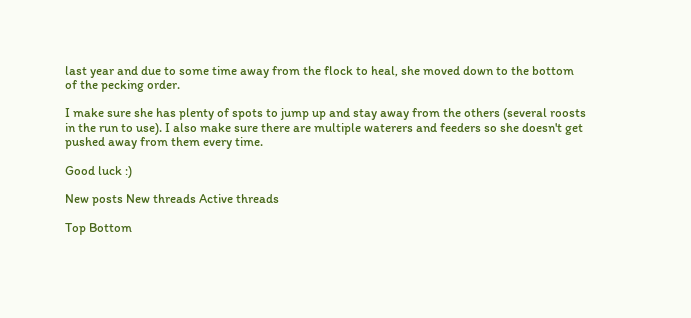last year and due to some time away from the flock to heal, she moved down to the bottom of the pecking order.

I make sure she has plenty of spots to jump up and stay away from the others (several roosts in the run to use). I also make sure there are multiple waterers and feeders so she doesn't get pushed away from them every time.

Good luck :)

New posts New threads Active threads

Top Bottom